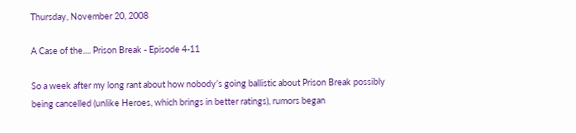Thursday, November 20, 2008

A Case of the.... Prison Break - Episode 4-11

So a week after my long rant about how nobody’s going ballistic about Prison Break possibly being cancelled (unlike Heroes, which brings in better ratings), rumors began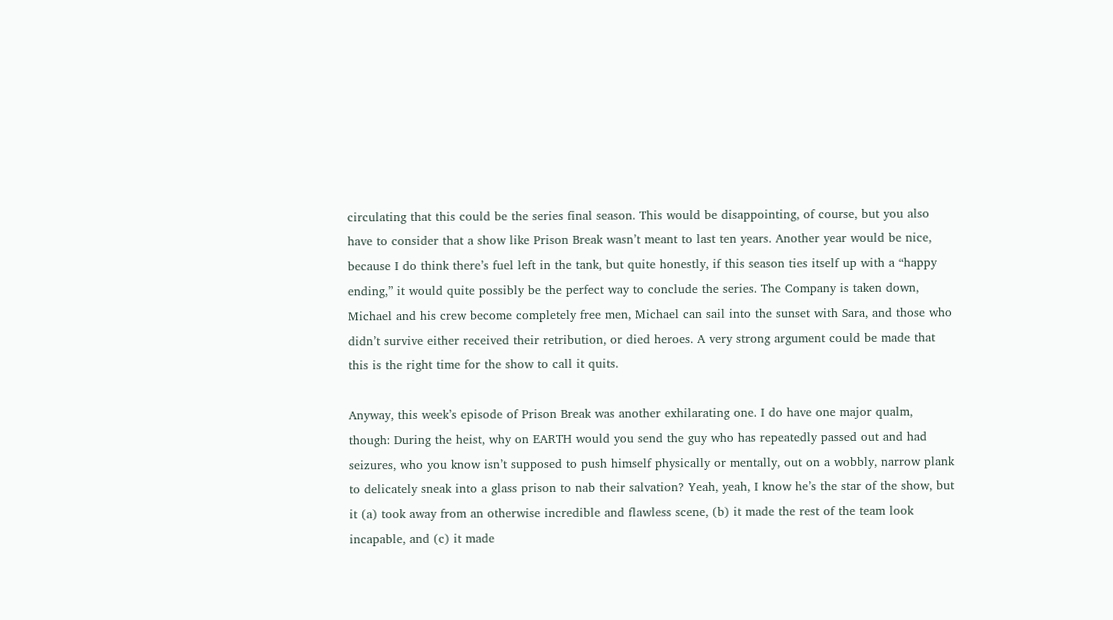circulating that this could be the series final season. This would be disappointing, of course, but you also have to consider that a show like Prison Break wasn’t meant to last ten years. Another year would be nice, because I do think there’s fuel left in the tank, but quite honestly, if this season ties itself up with a “happy ending,” it would quite possibly be the perfect way to conclude the series. The Company is taken down, Michael and his crew become completely free men, Michael can sail into the sunset with Sara, and those who didn’t survive either received their retribution, or died heroes. A very strong argument could be made that this is the right time for the show to call it quits.

Anyway, this week’s episode of Prison Break was another exhilarating one. I do have one major qualm, though: During the heist, why on EARTH would you send the guy who has repeatedly passed out and had seizures, who you know isn’t supposed to push himself physically or mentally, out on a wobbly, narrow plank to delicately sneak into a glass prison to nab their salvation? Yeah, yeah, I know he’s the star of the show, but it (a) took away from an otherwise incredible and flawless scene, (b) it made the rest of the team look incapable, and (c) it made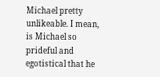Michael pretty unlikeable. I mean, is Michael so prideful and egotistical that he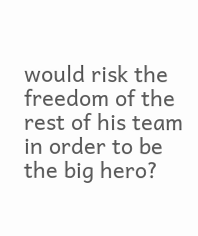would risk the freedom of the rest of his team in order to be the big hero?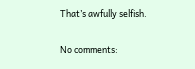That’s awfully selfish.

No comments: